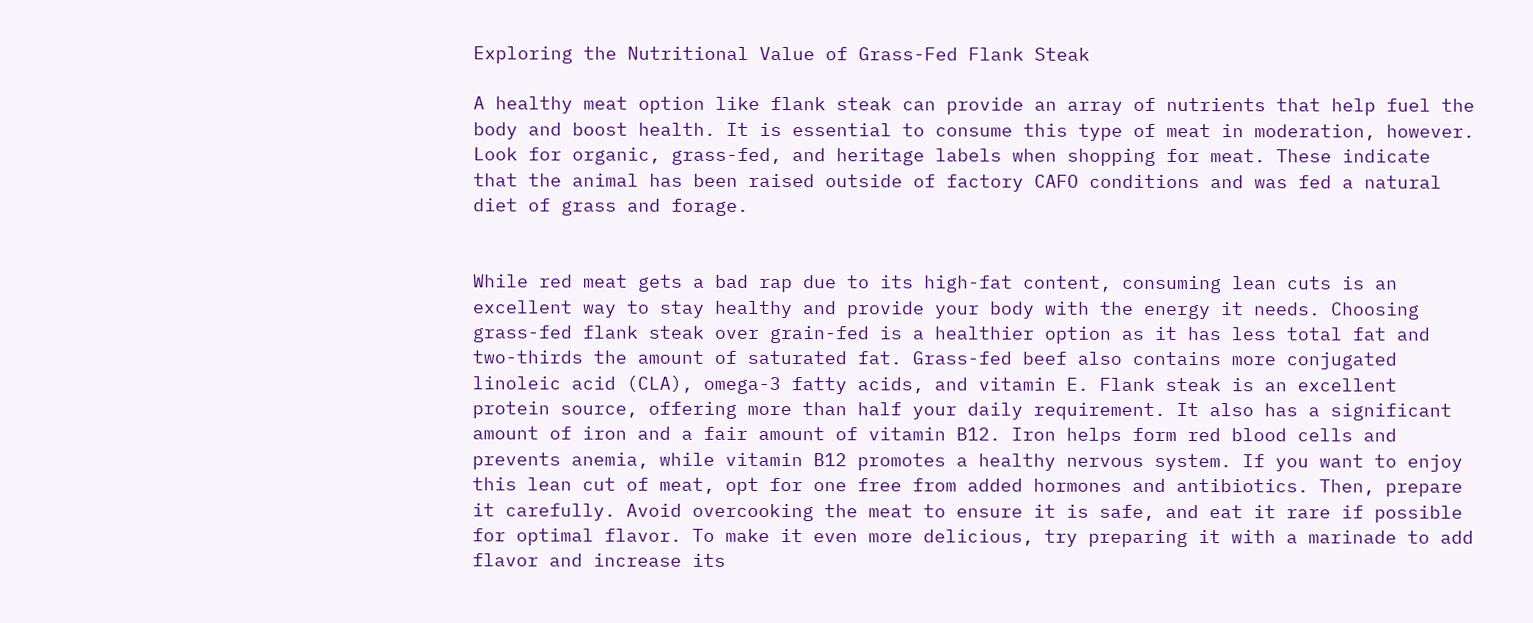Exploring the Nutritional Value of Grass-Fed Flank Steak

A healthy meat option like flank steak can provide an array of nutrients that help fuel the body and boost health. It is essential to consume this type of meat in moderation, however. Look for organic, grass-fed, and heritage labels when shopping for meat. These indicate that the animal has been raised outside of factory CAFO conditions and was fed a natural diet of grass and forage.


While red meat gets a bad rap due to its high-fat content, consuming lean cuts is an excellent way to stay healthy and provide your body with the energy it needs. Choosing grass-fed flank steak over grain-fed is a healthier option as it has less total fat and two-thirds the amount of saturated fat. Grass-fed beef also contains more conjugated linoleic acid (CLA), omega-3 fatty acids, and vitamin E. Flank steak is an excellent protein source, offering more than half your daily requirement. It also has a significant amount of iron and a fair amount of vitamin B12. Iron helps form red blood cells and prevents anemia, while vitamin B12 promotes a healthy nervous system. If you want to enjoy this lean cut of meat, opt for one free from added hormones and antibiotics. Then, prepare it carefully. Avoid overcooking the meat to ensure it is safe, and eat it rare if possible for optimal flavor. To make it even more delicious, try preparing it with a marinade to add flavor and increase its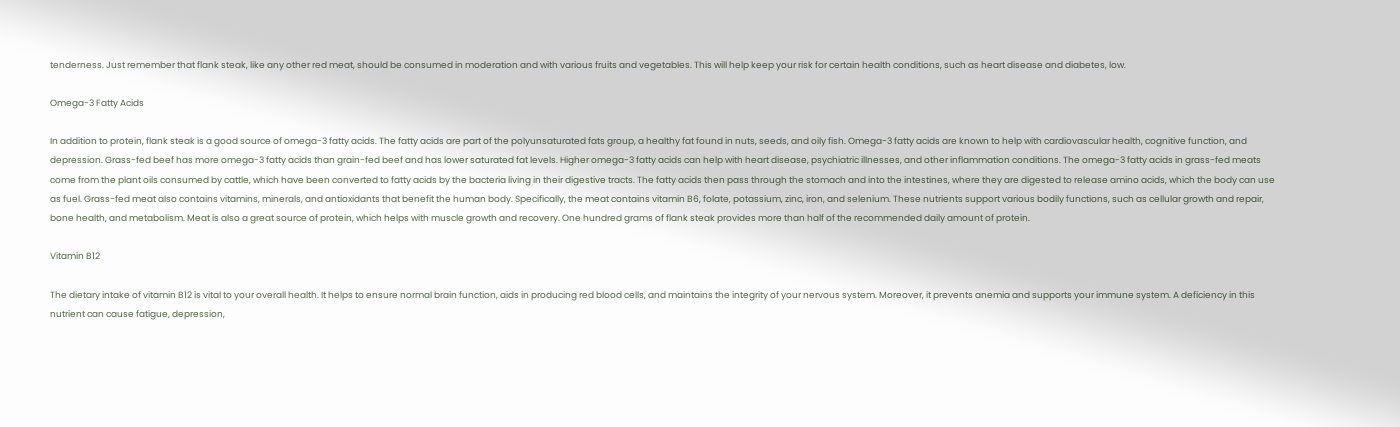tenderness. Just remember that flank steak, like any other red meat, should be consumed in moderation and with various fruits and vegetables. This will help keep your risk for certain health conditions, such as heart disease and diabetes, low.

Omega-3 Fatty Acids

In addition to protein, flank steak is a good source of omega-3 fatty acids. The fatty acids are part of the polyunsaturated fats group, a healthy fat found in nuts, seeds, and oily fish. Omega-3 fatty acids are known to help with cardiovascular health, cognitive function, and depression. Grass-fed beef has more omega-3 fatty acids than grain-fed beef and has lower saturated fat levels. Higher omega-3 fatty acids can help with heart disease, psychiatric illnesses, and other inflammation conditions. The omega-3 fatty acids in grass-fed meats come from the plant oils consumed by cattle, which have been converted to fatty acids by the bacteria living in their digestive tracts. The fatty acids then pass through the stomach and into the intestines, where they are digested to release amino acids, which the body can use as fuel. Grass-fed meat also contains vitamins, minerals, and antioxidants that benefit the human body. Specifically, the meat contains vitamin B6, folate, potassium, zinc, iron, and selenium. These nutrients support various bodily functions, such as cellular growth and repair, bone health, and metabolism. Meat is also a great source of protein, which helps with muscle growth and recovery. One hundred grams of flank steak provides more than half of the recommended daily amount of protein.

Vitamin B12

The dietary intake of vitamin B12 is vital to your overall health. It helps to ensure normal brain function, aids in producing red blood cells, and maintains the integrity of your nervous system. Moreover, it prevents anemia and supports your immune system. A deficiency in this nutrient can cause fatigue, depression,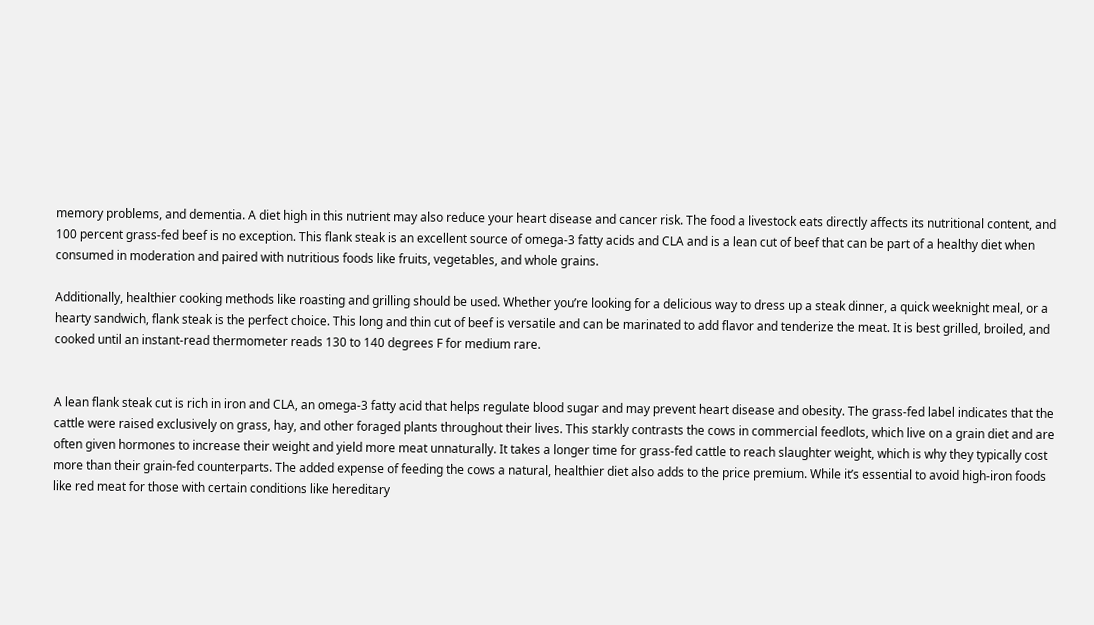memory problems, and dementia. A diet high in this nutrient may also reduce your heart disease and cancer risk. The food a livestock eats directly affects its nutritional content, and 100 percent grass-fed beef is no exception. This flank steak is an excellent source of omega-3 fatty acids and CLA and is a lean cut of beef that can be part of a healthy diet when consumed in moderation and paired with nutritious foods like fruits, vegetables, and whole grains.

Additionally, healthier cooking methods like roasting and grilling should be used. Whether you’re looking for a delicious way to dress up a steak dinner, a quick weeknight meal, or a hearty sandwich, flank steak is the perfect choice. This long and thin cut of beef is versatile and can be marinated to add flavor and tenderize the meat. It is best grilled, broiled, and cooked until an instant-read thermometer reads 130 to 140 degrees F for medium rare.


A lean flank steak cut is rich in iron and CLA, an omega-3 fatty acid that helps regulate blood sugar and may prevent heart disease and obesity. The grass-fed label indicates that the cattle were raised exclusively on grass, hay, and other foraged plants throughout their lives. This starkly contrasts the cows in commercial feedlots, which live on a grain diet and are often given hormones to increase their weight and yield more meat unnaturally. It takes a longer time for grass-fed cattle to reach slaughter weight, which is why they typically cost more than their grain-fed counterparts. The added expense of feeding the cows a natural, healthier diet also adds to the price premium. While it’s essential to avoid high-iron foods like red meat for those with certain conditions like hereditary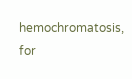hemochromatosis, for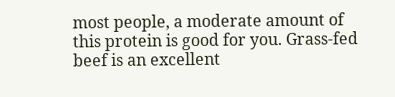most people, a moderate amount of this protein is good for you. Grass-fed beef is an excellent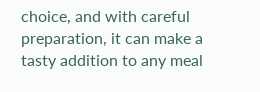choice, and with careful preparation, it can make a tasty addition to any meal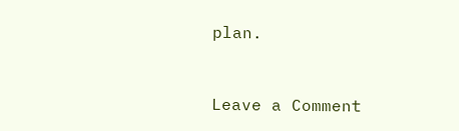plan.


Leave a Comment